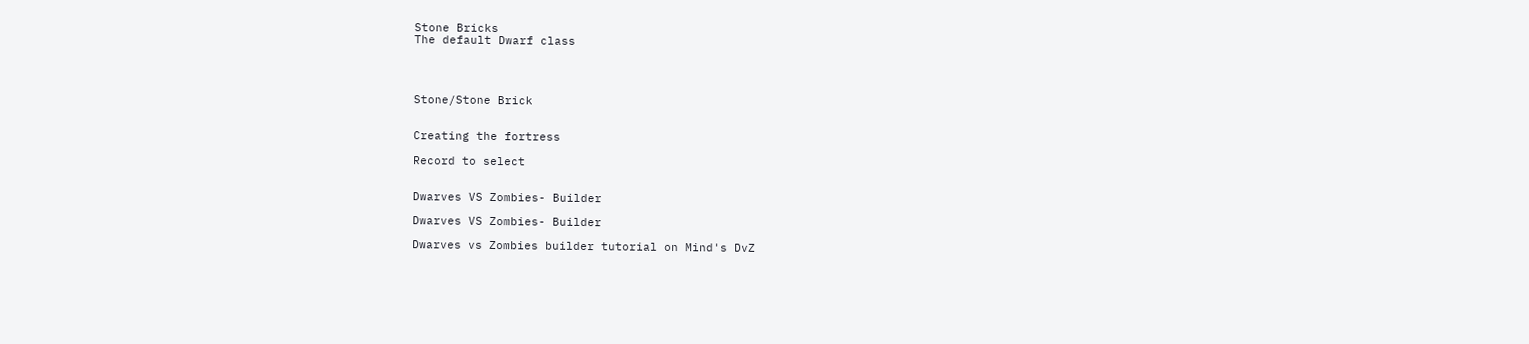Stone Bricks
The default Dwarf class




Stone/Stone Brick


Creating the fortress

Record to select


Dwarves VS Zombies- Builder

Dwarves VS Zombies- Builder

Dwarves vs Zombies builder tutorial on Mind's DvZ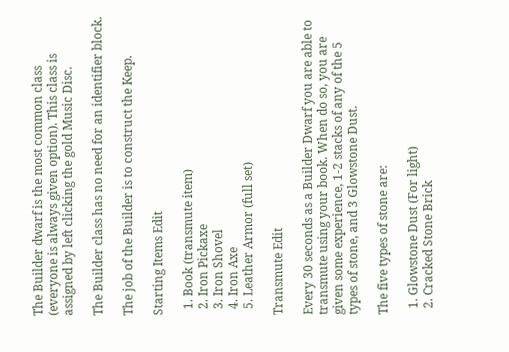The Builder dwarf is the most common class (everyone is always given option). This class is assigned by left clicking the gold Music Disc.

The Builder class has no need for an identifier block.

The job of the Builder is to construct the Keep.

Starting Items Edit

  1. Book (transmute item)
  2. Iron Pickaxe
  3. Iron Shovel
  4. Iron Axe
  5. Leather Armor (full set)

Transmute Edit

Every 30 seconds as a Builder Dwarf you are able to transmute using your book. When do so, you are given some experience, 1-2 stacks of any of the 5 types of stone, and 3 Glowstone Dust.

The five types of stone are:

  1. Glowstone Dust (For light)
  2. Cracked Stone Brick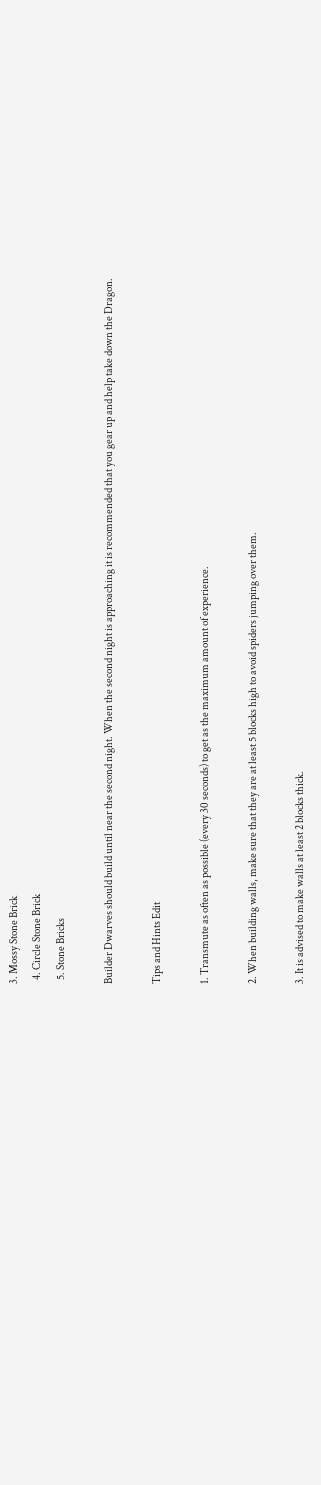3. Mossy Stone Brick
  4. Circle Stone Brick
  5. Stone Bricks

Builder Dwarves should build until near the second night. When the second night is approaching it is recommended that you gear up and help take down the Dragon.

Tips and Hints Edit

1. Transmute as often as possible (every 30 seconds) to get as the maximum amount of experience.

2. When building walls, make sure that they are at least 5 blocks high to avoid spiders jumping over them.

3. It is advised to make walls at least 2 blocks thick.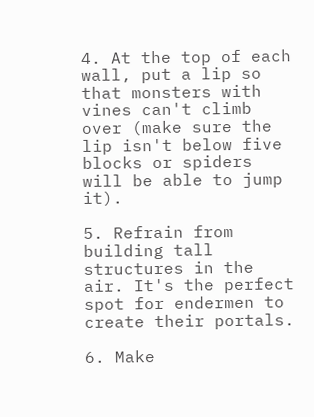4. At the top of each wall, put a lip so that monsters with vines can't climb over (make sure the lip isn't below five blocks or spiders will be able to jump it).

5. Refrain from building tall structures in the air. It's the perfect spot for endermen to create their portals.

6. Make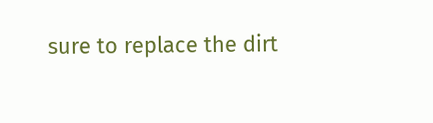sure to replace the dirt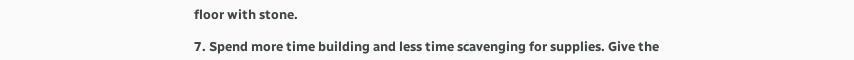floor with stone.

7. Spend more time building and less time scavenging for supplies. Give the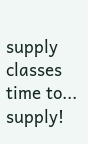supply classes time to... supply!